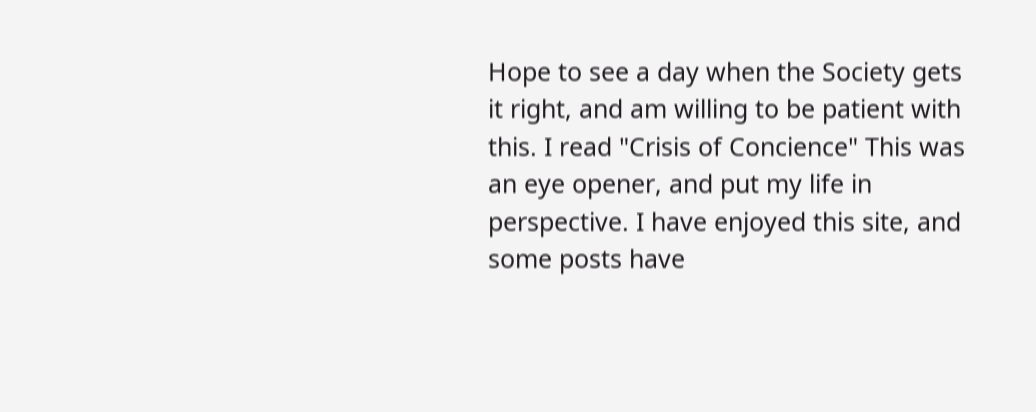Hope to see a day when the Society gets it right, and am willing to be patient with this. I read "Crisis of Concience" This was an eye opener, and put my life in perspective. I have enjoyed this site, and some posts have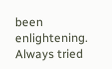been enlightening. Always tried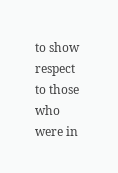to show respect to those who were in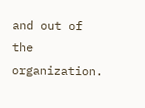and out of the organization.